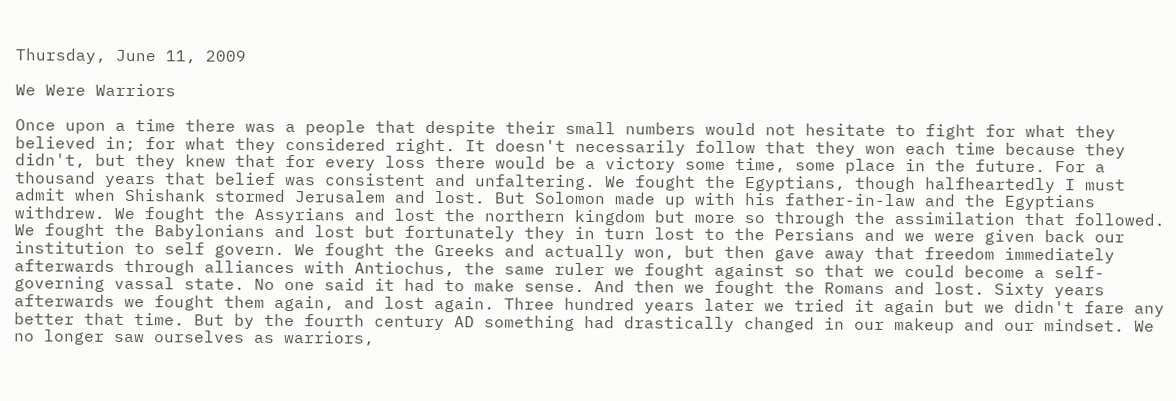Thursday, June 11, 2009

We Were Warriors

Once upon a time there was a people that despite their small numbers would not hesitate to fight for what they believed in; for what they considered right. It doesn't necessarily follow that they won each time because they didn't, but they knew that for every loss there would be a victory some time, some place in the future. For a thousand years that belief was consistent and unfaltering. We fought the Egyptians, though halfheartedly I must admit when Shishank stormed Jerusalem and lost. But Solomon made up with his father-in-law and the Egyptians withdrew. We fought the Assyrians and lost the northern kingdom but more so through the assimilation that followed. We fought the Babylonians and lost but fortunately they in turn lost to the Persians and we were given back our institution to self govern. We fought the Greeks and actually won, but then gave away that freedom immediately afterwards through alliances with Antiochus, the same ruler we fought against so that we could become a self-governing vassal state. No one said it had to make sense. And then we fought the Romans and lost. Sixty years afterwards we fought them again, and lost again. Three hundred years later we tried it again but we didn't fare any better that time. But by the fourth century AD something had drastically changed in our makeup and our mindset. We no longer saw ourselves as warriors,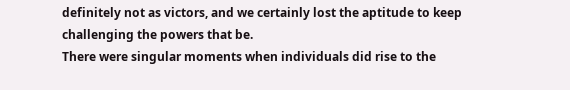definitely not as victors, and we certainly lost the aptitude to keep challenging the powers that be.
There were singular moments when individuals did rise to the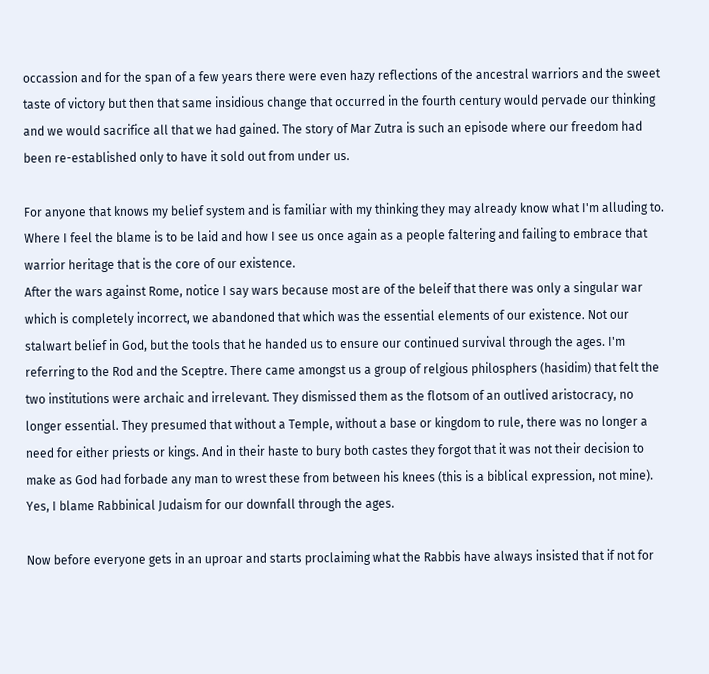occassion and for the span of a few years there were even hazy reflections of the ancestral warriors and the sweet taste of victory but then that same insidious change that occurred in the fourth century would pervade our thinking and we would sacrifice all that we had gained. The story of Mar Zutra is such an episode where our freedom had been re-established only to have it sold out from under us.

For anyone that knows my belief system and is familiar with my thinking they may already know what I'm alluding to. Where I feel the blame is to be laid and how I see us once again as a people faltering and failing to embrace that warrior heritage that is the core of our existence.
After the wars against Rome, notice I say wars because most are of the beleif that there was only a singular war which is completely incorrect, we abandoned that which was the essential elements of our existence. Not our stalwart belief in God, but the tools that he handed us to ensure our continued survival through the ages. I'm referring to the Rod and the Sceptre. There came amongst us a group of relgious philosphers (hasidim) that felt the two institutions were archaic and irrelevant. They dismissed them as the flotsom of an outlived aristocracy, no longer essential. They presumed that without a Temple, without a base or kingdom to rule, there was no longer a need for either priests or kings. And in their haste to bury both castes they forgot that it was not their decision to make as God had forbade any man to wrest these from between his knees (this is a biblical expression, not mine). Yes, I blame Rabbinical Judaism for our downfall through the ages.

Now before everyone gets in an uproar and starts proclaiming what the Rabbis have always insisted that if not for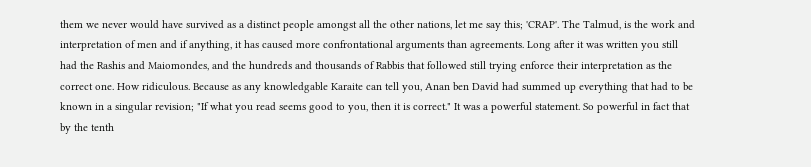them we never would have survived as a distinct people amongst all the other nations, let me say this; 'CRAP'. The Talmud, is the work and interpretation of men and if anything, it has caused more confrontational arguments than agreements. Long after it was written you still had the Rashis and Maiomondes, and the hundreds and thousands of Rabbis that followed still trying enforce their interpretation as the correct one. How ridiculous. Because as any knowledgable Karaite can tell you, Anan ben David had summed up everything that had to be known in a singular revision; "If what you read seems good to you, then it is correct." It was a powerful statement. So powerful in fact that by the tenth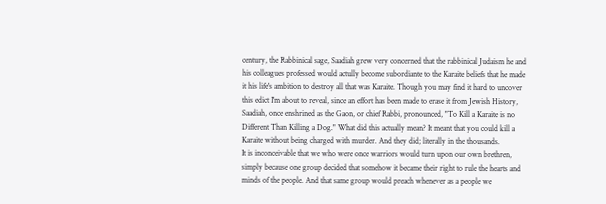century, the Rabbinical sage, Saadiah grew very concerned that the rabbinical Judaism he and his colleagues professed would actully become subordiante to the Karaite beliefs that he made it his life's ambition to destroy all that was Karaite. Though you may find it hard to uncover this edict I'm about to reveal, since an effort has been made to erase it from Jewish History, Saadiah, once enshrined as the Gaon, or chief Rabbi, pronounced, "To Kill a Karaite is no Different Than Killing a Dog." What did this actually mean? It meant that you could kill a Karaite without being charged with murder. And they did; literally in the thousands.
It is inconceivable that we who were once warriors would turn upon our own brethren, simply because one group decided that somehow it became their right to rule the hearts and minds of the people. And that same group would preach whenever as a people we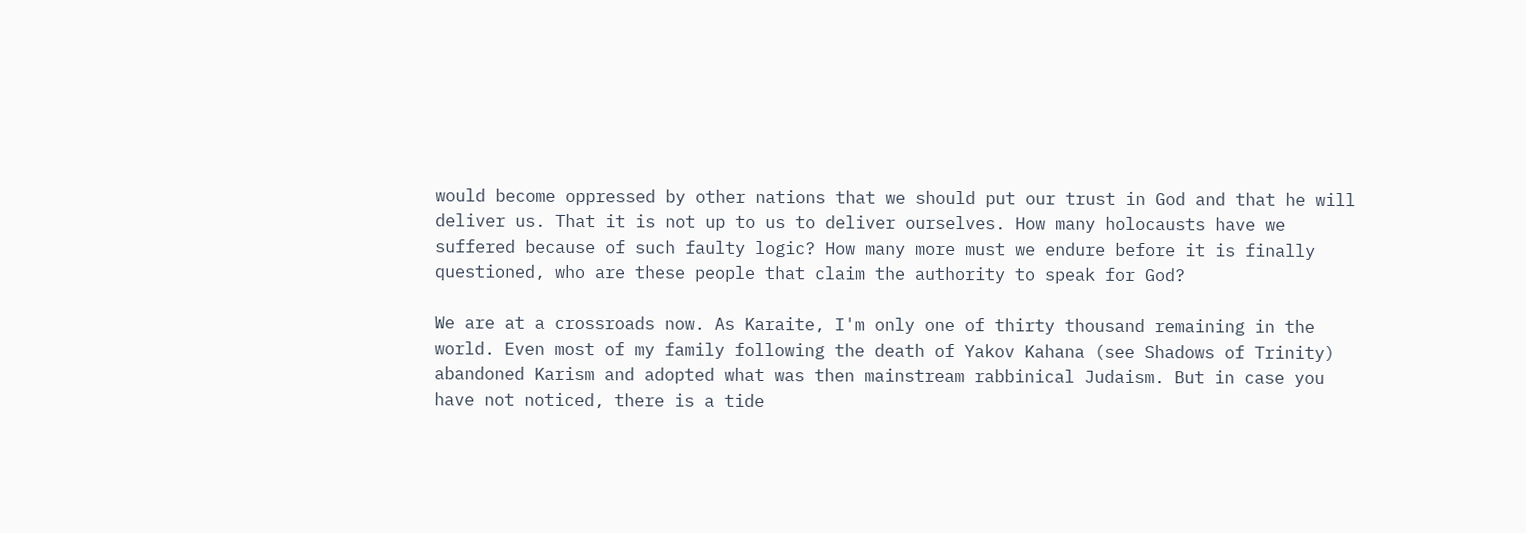would become oppressed by other nations that we should put our trust in God and that he will deliver us. That it is not up to us to deliver ourselves. How many holocausts have we suffered because of such faulty logic? How many more must we endure before it is finally questioned, who are these people that claim the authority to speak for God?

We are at a crossroads now. As Karaite, I'm only one of thirty thousand remaining in the world. Even most of my family following the death of Yakov Kahana (see Shadows of Trinity) abandoned Karism and adopted what was then mainstream rabbinical Judaism. But in case you have not noticed, there is a tide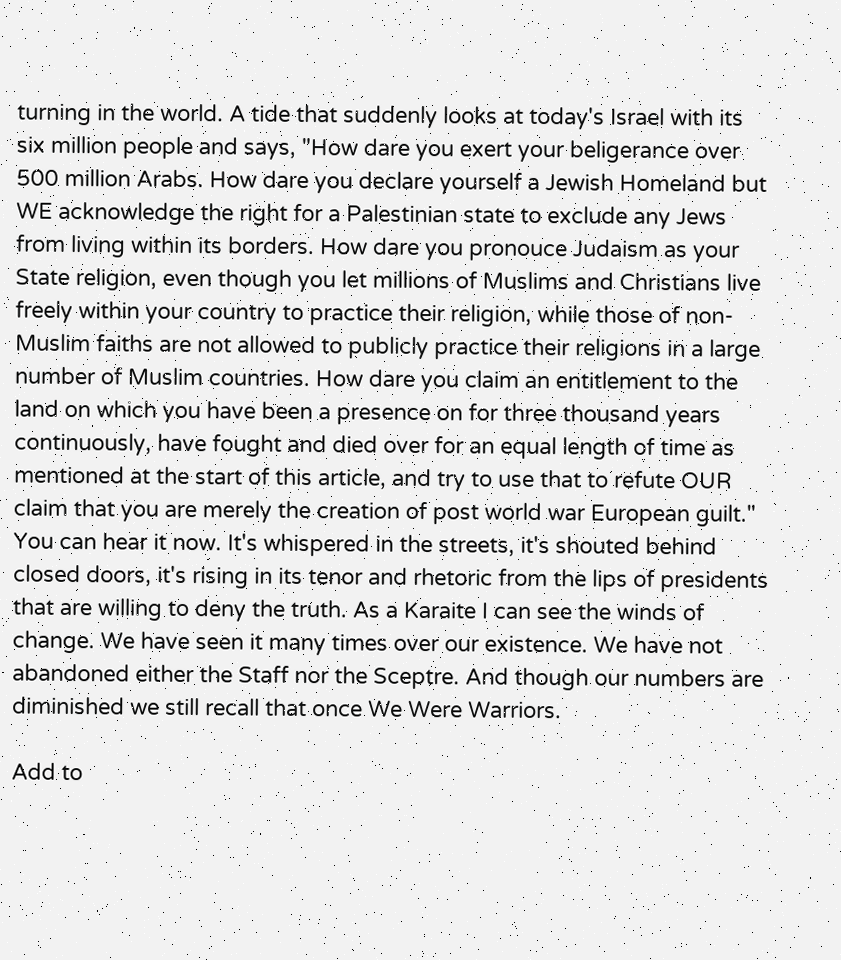turning in the world. A tide that suddenly looks at today's Israel with its six million people and says, "How dare you exert your beligerance over 500 million Arabs. How dare you declare yourself a Jewish Homeland but WE acknowledge the right for a Palestinian state to exclude any Jews from living within its borders. How dare you pronouce Judaism as your State religion, even though you let millions of Muslims and Christians live freely within your country to practice their religion, while those of non-Muslim faiths are not allowed to publicly practice their religions in a large number of Muslim countries. How dare you claim an entitlement to the land on which you have been a presence on for three thousand years continuously, have fought and died over for an equal length of time as mentioned at the start of this article, and try to use that to refute OUR claim that you are merely the creation of post world war European guilt." You can hear it now. It's whispered in the streets, it's shouted behind closed doors, it's rising in its tenor and rhetoric from the lips of presidents that are willing to deny the truth. As a Karaite I can see the winds of change. We have seen it many times over our existence. We have not abandoned either the Staff nor the Sceptre. And though our numbers are diminished we still recall that once We Were Warriors.

Add to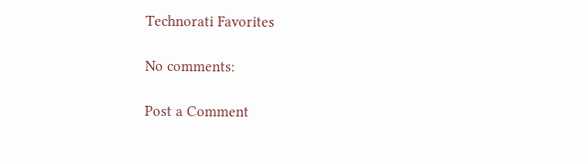Technorati Favorites

No comments:

Post a Comment